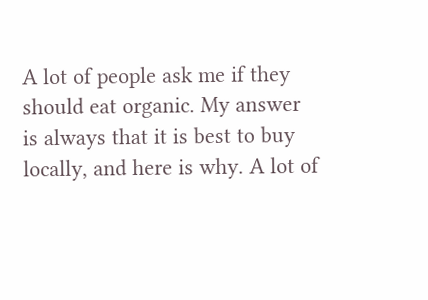A lot of people ask me if they should eat organic. My answer is always that it is best to buy locally, and here is why. A lot of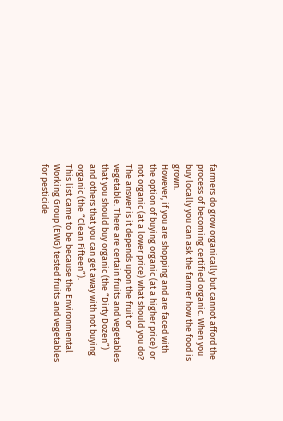farmers do grow organically but cannot afford the process of becoming certified organic. When you buy locally you can ask the farmer how the food is grown.
However, if you are shopping and are faced with the option of buying organic (at a higher price) or not organic (at a lower price) what should you do?
The answer is it depends upon the fruit or vegetable. There are certain fruits and vegetables that you should buy organic (the “Dirty Dozen”) and others that you can get away with not buying organic (the “Clean Fifteen”).
This list came to be because the Environmental Working Group (EWG) tested fruits and vegetables for pesticide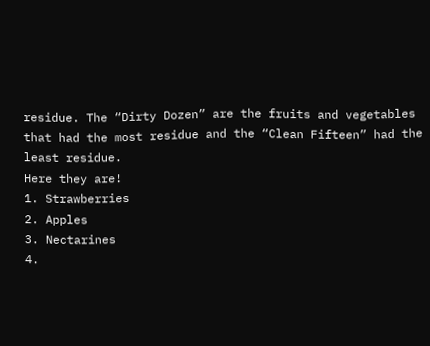residue. The “Dirty Dozen” are the fruits and vegetables that had the most residue and the “Clean Fifteen” had the least residue.
Here they are!
1. Strawberries
2. Apples
3. Nectarines
4.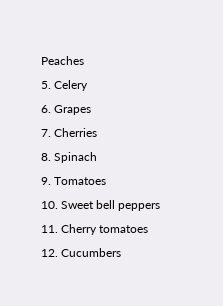Peaches
5. Celery
6. Grapes
7. Cherries
8. Spinach
9. Tomatoes
10. Sweet bell peppers
11. Cherry tomatoes
12. Cucumbers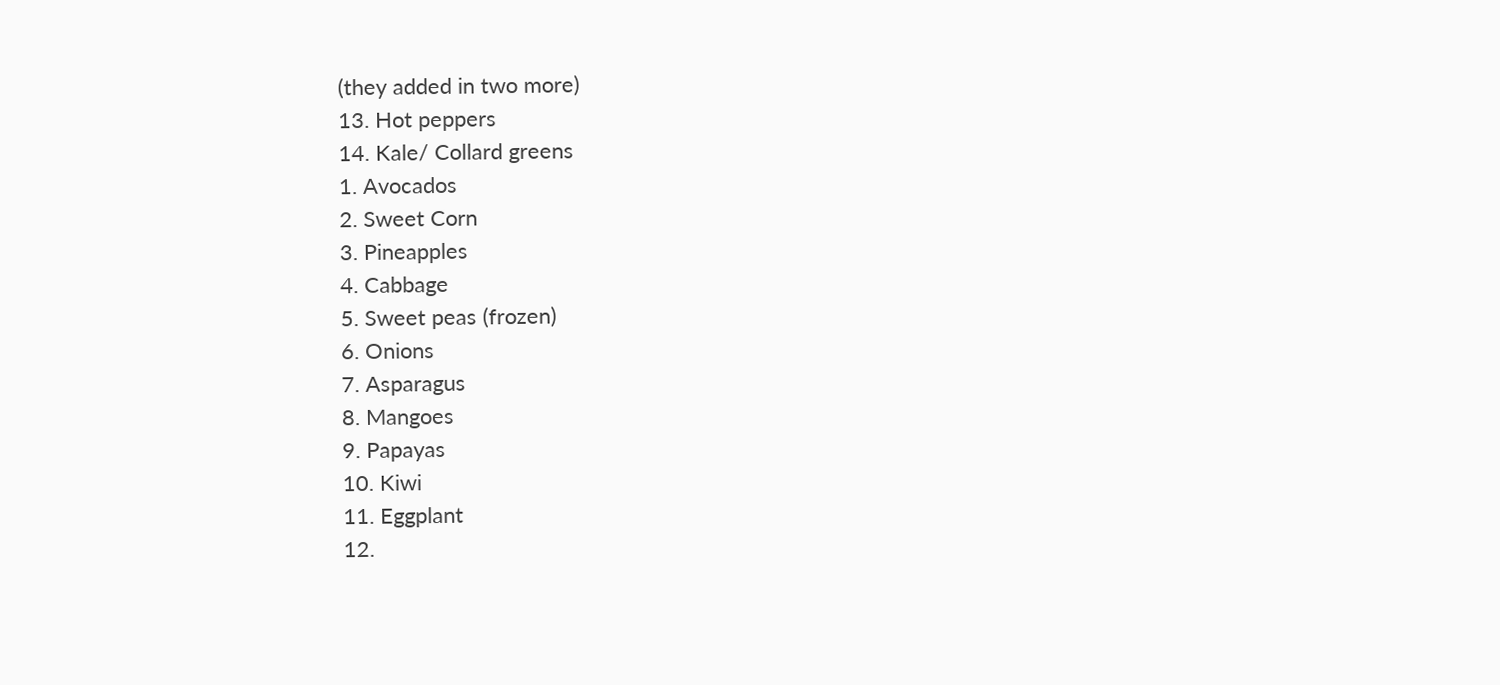(they added in two more)
13. Hot peppers
14. Kale/ Collard greens
1. Avocados
2. Sweet Corn
3. Pineapples
4. Cabbage
5. Sweet peas (frozen)
6. Onions
7. Asparagus
8. Mangoes
9. Papayas
10. Kiwi
11. Eggplant
12.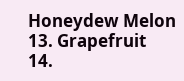Honeydew Melon
13. Grapefruit
14.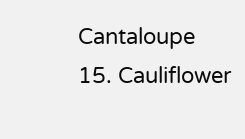Cantaloupe
15. Cauliflower